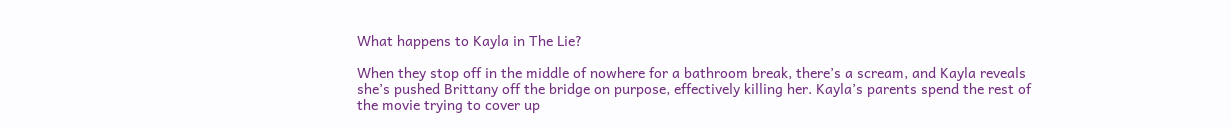What happens to Kayla in The Lie?

When they stop off in the middle of nowhere for a bathroom break, there’s a scream, and Kayla reveals she’s pushed Brittany off the bridge on purpose, effectively killing her. Kayla’s parents spend the rest of the movie trying to cover up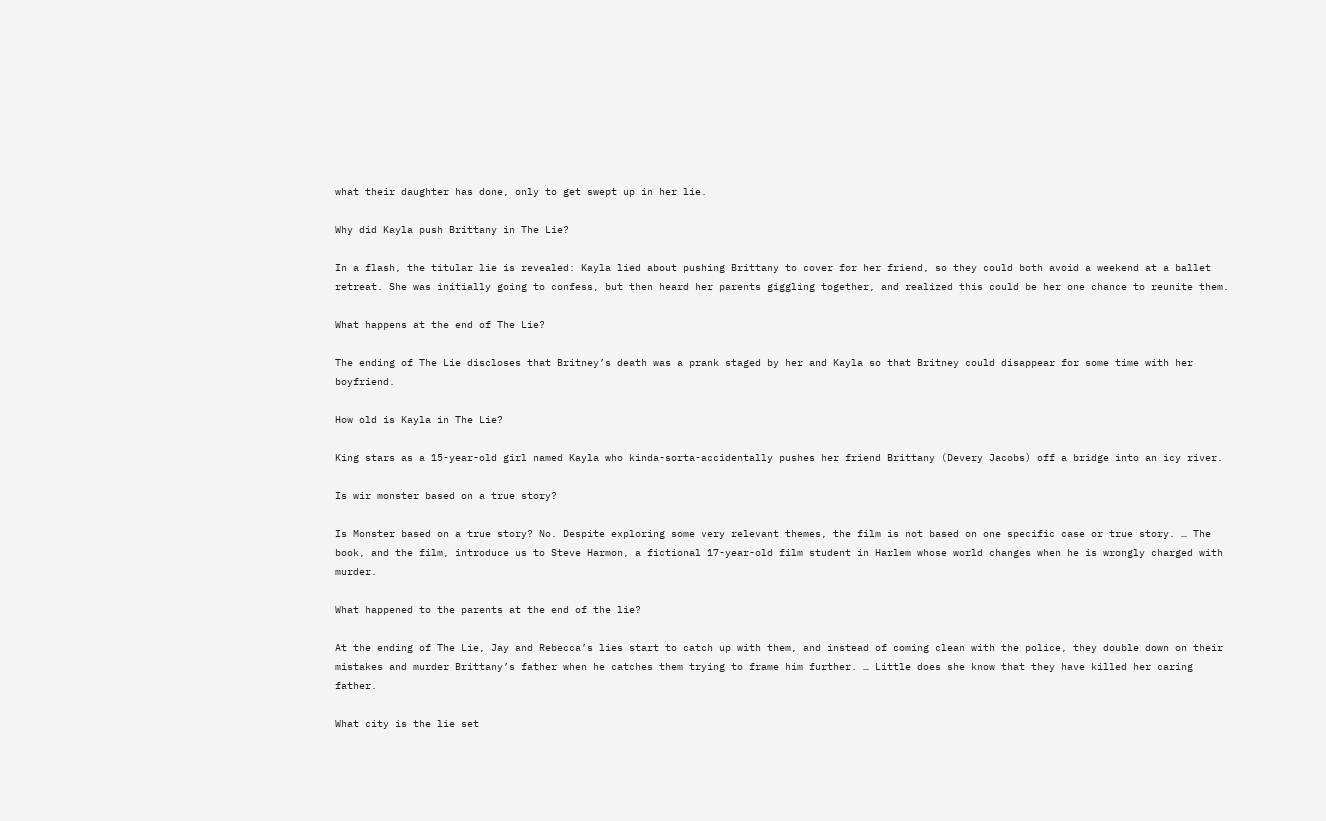what their daughter has done, only to get swept up in her lie.

Why did Kayla push Brittany in The Lie?

In a flash, the titular lie is revealed: Kayla lied about pushing Brittany to cover for her friend, so they could both avoid a weekend at a ballet retreat. She was initially going to confess, but then heard her parents giggling together, and realized this could be her one chance to reunite them.

What happens at the end of The Lie?

The ending of The Lie discloses that Britney’s death was a prank staged by her and Kayla so that Britney could disappear for some time with her boyfriend.

How old is Kayla in The Lie?

King stars as a 15-year-old girl named Kayla who kinda-sorta-accidentally pushes her friend Brittany (Devery Jacobs) off a bridge into an icy river.

Is wir monster based on a true story?

Is Monster based on a true story? No. Despite exploring some very relevant themes, the film is not based on one specific case or true story. … The book, and the film, introduce us to Steve Harmon, a fictional 17-year-old film student in Harlem whose world changes when he is wrongly charged with murder.

What happened to the parents at the end of the lie?

At the ending of The Lie, Jay and Rebecca’s lies start to catch up with them, and instead of coming clean with the police, they double down on their mistakes and murder Brittany’s father when he catches them trying to frame him further. … Little does she know that they have killed her caring father.

What city is the lie set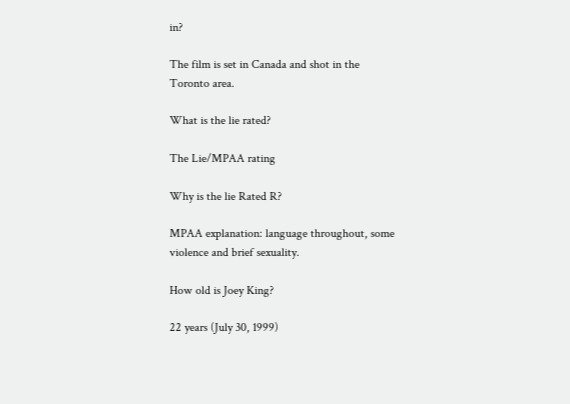in?

The film is set in Canada and shot in the Toronto area.

What is the lie rated?

The Lie/MPAA rating

Why is the lie Rated R?

MPAA explanation: language throughout, some violence and brief sexuality.

How old is Joey King?

22 years (July 30, 1999)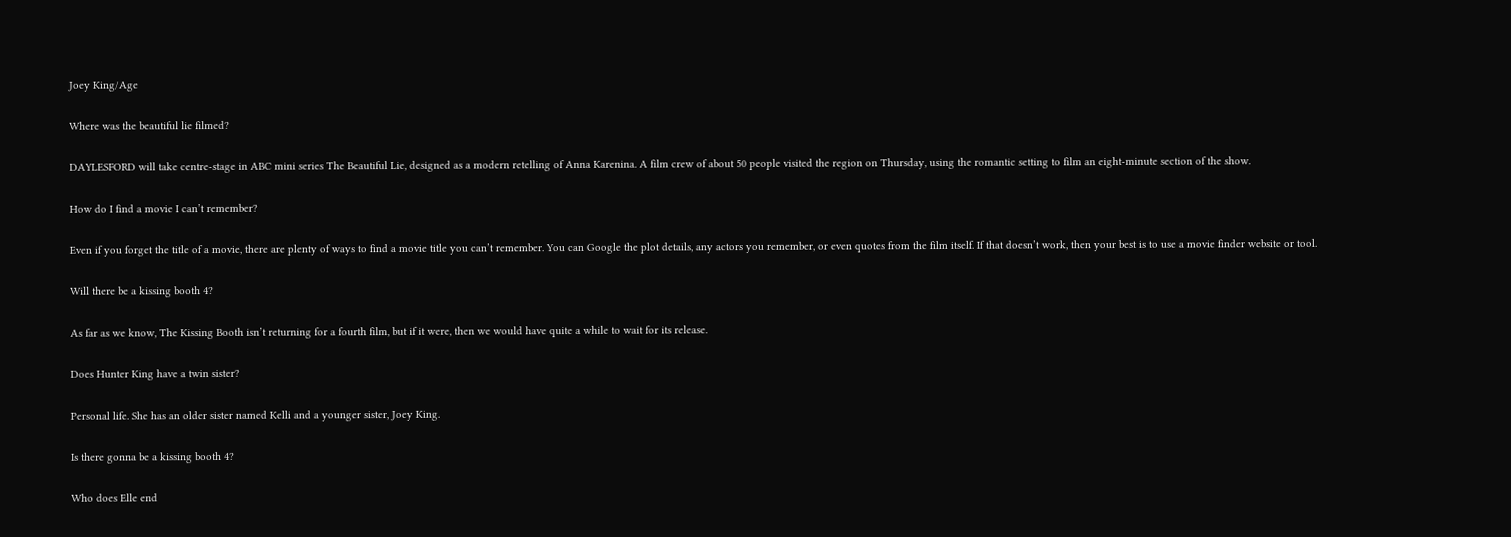Joey King/Age

Where was the beautiful lie filmed?

DAYLESFORD will take centre-stage in ABC mini series The Beautiful Lie, designed as a modern retelling of Anna Karenina. A film crew of about 50 people visited the region on Thursday, using the romantic setting to film an eight-minute section of the show.

How do I find a movie I can’t remember?

Even if you forget the title of a movie, there are plenty of ways to find a movie title you can’t remember. You can Google the plot details, any actors you remember, or even quotes from the film itself. If that doesn’t work, then your best is to use a movie finder website or tool.

Will there be a kissing booth 4?

As far as we know, The Kissing Booth isn’t returning for a fourth film, but if it were, then we would have quite a while to wait for its release.

Does Hunter King have a twin sister?

Personal life. She has an older sister named Kelli and a younger sister, Joey King.

Is there gonna be a kissing booth 4?

Who does Elle end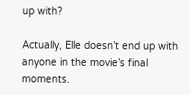up with?

Actually, Elle doesn’t end up with anyone in the movie’s final moments.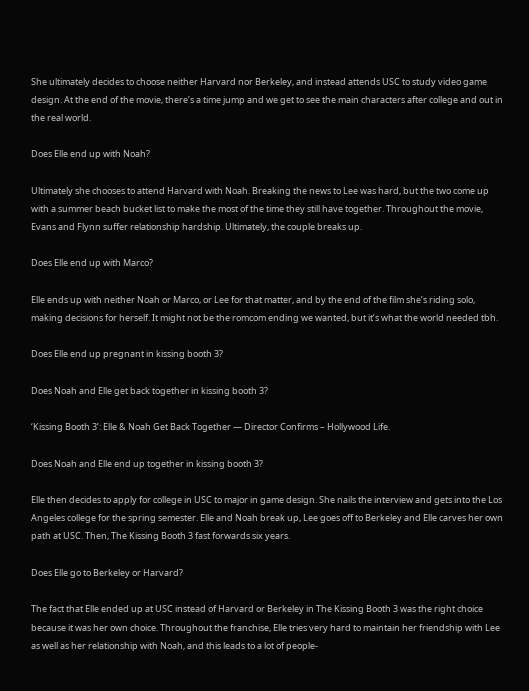She ultimately decides to choose neither Harvard nor Berkeley, and instead attends USC to study video game design. At the end of the movie, there’s a time jump and we get to see the main characters after college and out in the real world.

Does Elle end up with Noah?

Ultimately she chooses to attend Harvard with Noah. Breaking the news to Lee was hard, but the two come up with a summer beach bucket list to make the most of the time they still have together. Throughout the movie, Evans and Flynn suffer relationship hardship. Ultimately, the couple breaks up.

Does Elle end up with Marco?

Elle ends up with neither Noah or Marco, or Lee for that matter, and by the end of the film she’s riding solo, making decisions for herself. It might not be the romcom ending we wanted, but it’s what the world needed tbh.

Does Elle end up pregnant in kissing booth 3?

Does Noah and Elle get back together in kissing booth 3?

‘Kissing Booth 3’: Elle & Noah Get Back Together — Director Confirms – Hollywood Life.

Does Noah and Elle end up together in kissing booth 3?

Elle then decides to apply for college in USC to major in game design. She nails the interview and gets into the Los Angeles college for the spring semester. Elle and Noah break up, Lee goes off to Berkeley and Elle carves her own path at USC. Then, The Kissing Booth 3 fast forwards six years.

Does Elle go to Berkeley or Harvard?

The fact that Elle ended up at USC instead of Harvard or Berkeley in The Kissing Booth 3 was the right choice because it was her own choice. Throughout the franchise, Elle tries very hard to maintain her friendship with Lee as well as her relationship with Noah, and this leads to a lot of people-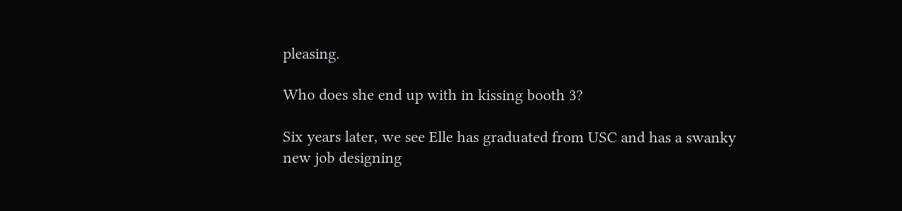pleasing.

Who does she end up with in kissing booth 3?

Six years later, we see Elle has graduated from USC and has a swanky new job designing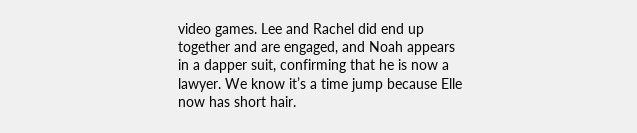video games. Lee and Rachel did end up together and are engaged, and Noah appears in a dapper suit, confirming that he is now a lawyer. We know it’s a time jump because Elle now has short hair.